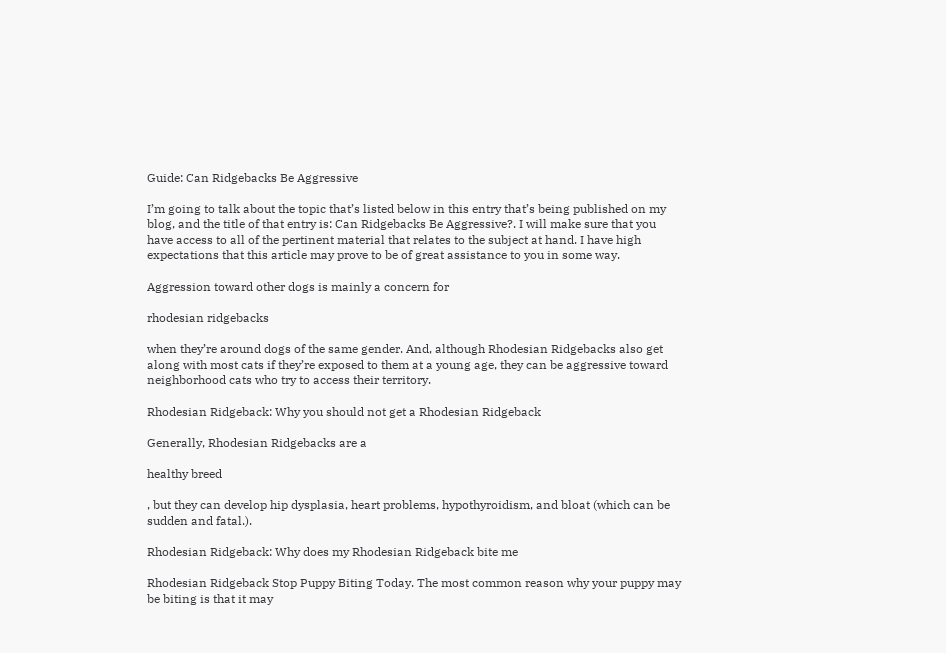Guide: Can Ridgebacks Be Aggressive

I’m going to talk about the topic that’s listed below in this entry that’s being published on my blog, and the title of that entry is: Can Ridgebacks Be Aggressive?. I will make sure that you have access to all of the pertinent material that relates to the subject at hand. I have high expectations that this article may prove to be of great assistance to you in some way.

Aggression toward other dogs is mainly a concern for

rhodesian ridgebacks

when they’re around dogs of the same gender. And, although Rhodesian Ridgebacks also get along with most cats if they’re exposed to them at a young age, they can be aggressive toward neighborhood cats who try to access their territory.

Rhodesian Ridgeback: Why you should not get a Rhodesian Ridgeback

Generally, Rhodesian Ridgebacks are a

healthy breed

, but they can develop hip dysplasia, heart problems, hypothyroidism, and bloat (which can be sudden and fatal.).

Rhodesian Ridgeback: Why does my Rhodesian Ridgeback bite me

Rhodesian Ridgeback Stop Puppy Biting Today. The most common reason why your puppy may be biting is that it may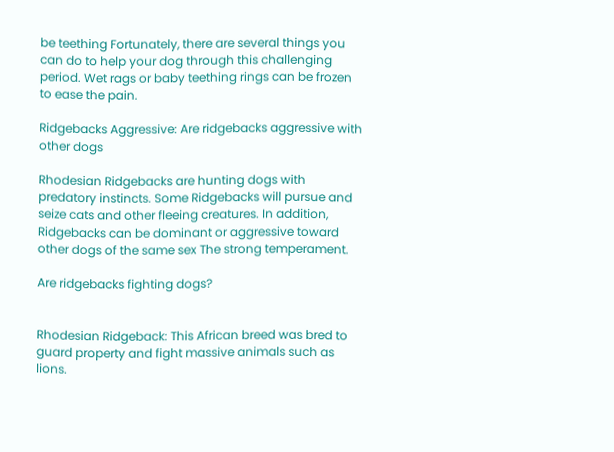be teething Fortunately, there are several things you can do to help your dog through this challenging period. Wet rags or baby teething rings can be frozen to ease the pain.

Ridgebacks Aggressive: Are ridgebacks aggressive with other dogs

Rhodesian Ridgebacks are hunting dogs with predatory instincts. Some Ridgebacks will pursue and seize cats and other fleeing creatures. In addition, Ridgebacks can be dominant or aggressive toward other dogs of the same sex The strong temperament.

Are ridgebacks fighting dogs?


Rhodesian Ridgeback: This African breed was bred to guard property and fight massive animals such as lions.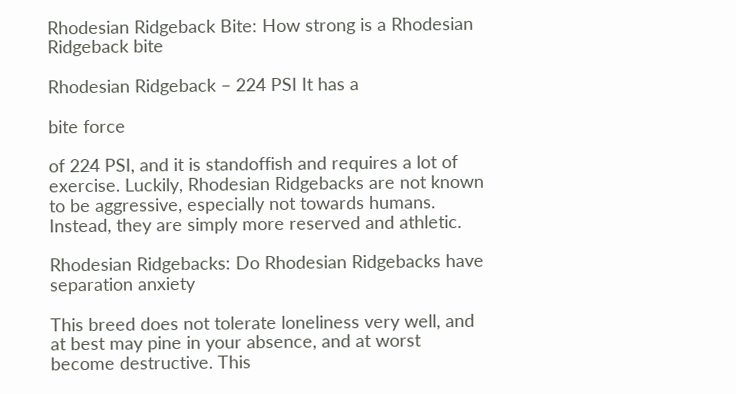Rhodesian Ridgeback Bite: How strong is a Rhodesian Ridgeback bite

Rhodesian Ridgeback – 224 PSI It has a

bite force

of 224 PSI, and it is standoffish and requires a lot of exercise. Luckily, Rhodesian Ridgebacks are not known to be aggressive, especially not towards humans. Instead, they are simply more reserved and athletic.

Rhodesian Ridgebacks: Do Rhodesian Ridgebacks have separation anxiety

This breed does not tolerate loneliness very well, and at best may pine in your absence, and at worst become destructive. This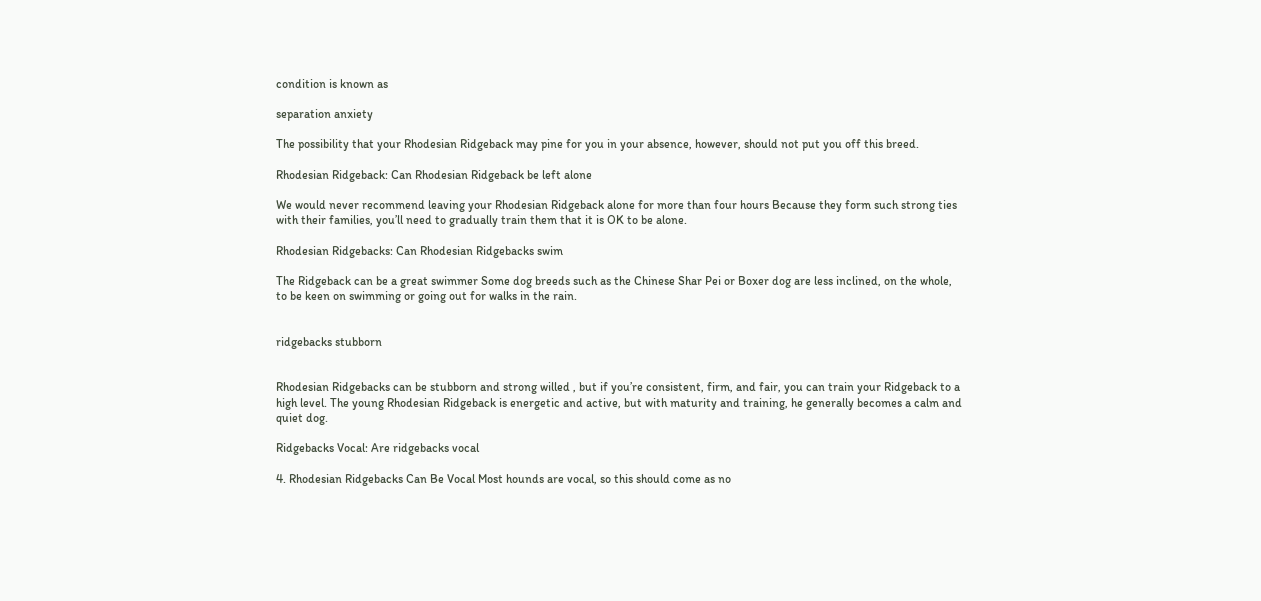condition is known as

separation anxiety

The possibility that your Rhodesian Ridgeback may pine for you in your absence, however, should not put you off this breed.

Rhodesian Ridgeback: Can Rhodesian Ridgeback be left alone

We would never recommend leaving your Rhodesian Ridgeback alone for more than four hours Because they form such strong ties with their families, you’ll need to gradually train them that it is OK to be alone.

Rhodesian Ridgebacks: Can Rhodesian Ridgebacks swim

The Ridgeback can be a great swimmer Some dog breeds such as the Chinese Shar Pei or Boxer dog are less inclined, on the whole, to be keen on swimming or going out for walks in the rain.


ridgebacks stubborn


Rhodesian Ridgebacks can be stubborn and strong willed , but if you’re consistent, firm, and fair, you can train your Ridgeback to a high level. The young Rhodesian Ridgeback is energetic and active, but with maturity and training, he generally becomes a calm and quiet dog.

Ridgebacks Vocal: Are ridgebacks vocal

4. Rhodesian Ridgebacks Can Be Vocal Most hounds are vocal, so this should come as no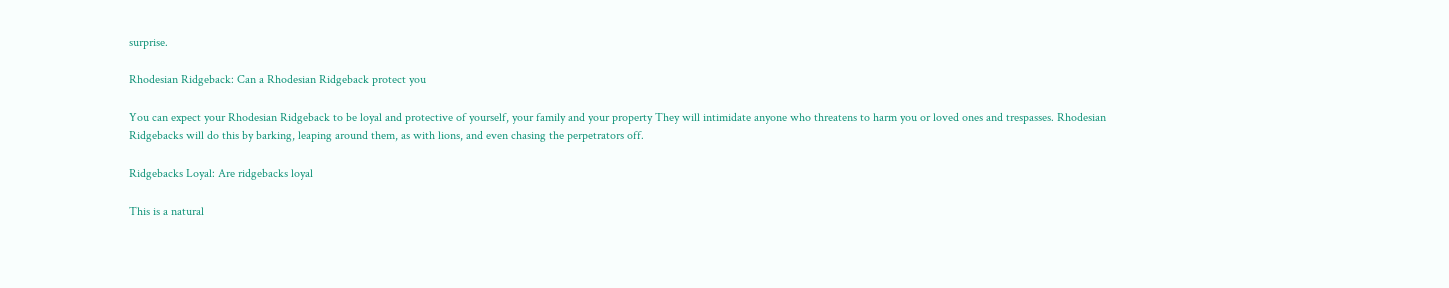surprise.

Rhodesian Ridgeback: Can a Rhodesian Ridgeback protect you

You can expect your Rhodesian Ridgeback to be loyal and protective of yourself, your family and your property They will intimidate anyone who threatens to harm you or loved ones and trespasses. Rhodesian Ridgebacks will do this by barking, leaping around them, as with lions, and even chasing the perpetrators off.

Ridgebacks Loyal: Are ridgebacks loyal

This is a natural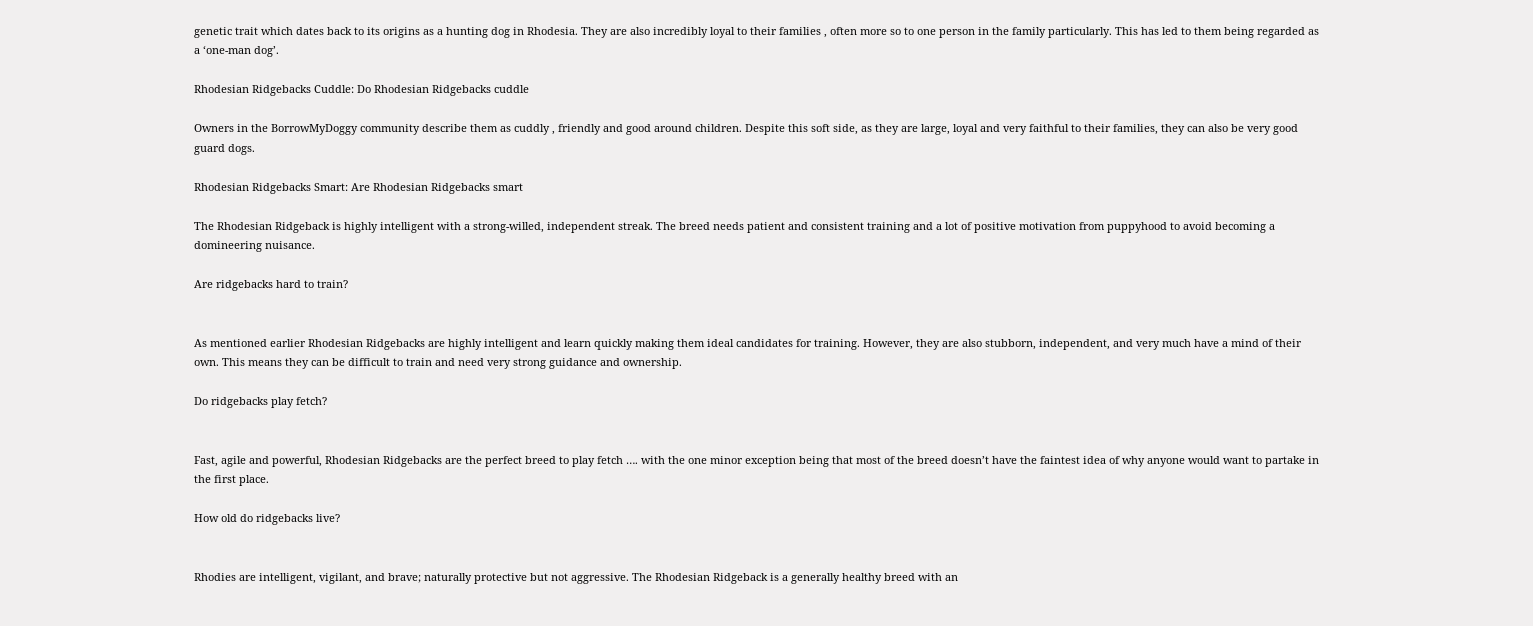genetic trait which dates back to its origins as a hunting dog in Rhodesia. They are also incredibly loyal to their families , often more so to one person in the family particularly. This has led to them being regarded as a ‘one-man dog’.

Rhodesian Ridgebacks Cuddle: Do Rhodesian Ridgebacks cuddle

Owners in the BorrowMyDoggy community describe them as cuddly , friendly and good around children. Despite this soft side, as they are large, loyal and very faithful to their families, they can also be very good guard dogs.

Rhodesian Ridgebacks Smart: Are Rhodesian Ridgebacks smart

The Rhodesian Ridgeback is highly intelligent with a strong-willed, independent streak. The breed needs patient and consistent training and a lot of positive motivation from puppyhood to avoid becoming a domineering nuisance.

Are ridgebacks hard to train?


As mentioned earlier Rhodesian Ridgebacks are highly intelligent and learn quickly making them ideal candidates for training. However, they are also stubborn, independent, and very much have a mind of their own. This means they can be difficult to train and need very strong guidance and ownership.

Do ridgebacks play fetch?


Fast, agile and powerful, Rhodesian Ridgebacks are the perfect breed to play fetch …. with the one minor exception being that most of the breed doesn’t have the faintest idea of why anyone would want to partake in the first place.

How old do ridgebacks live?


Rhodies are intelligent, vigilant, and brave; naturally protective but not aggressive. The Rhodesian Ridgeback is a generally healthy breed with an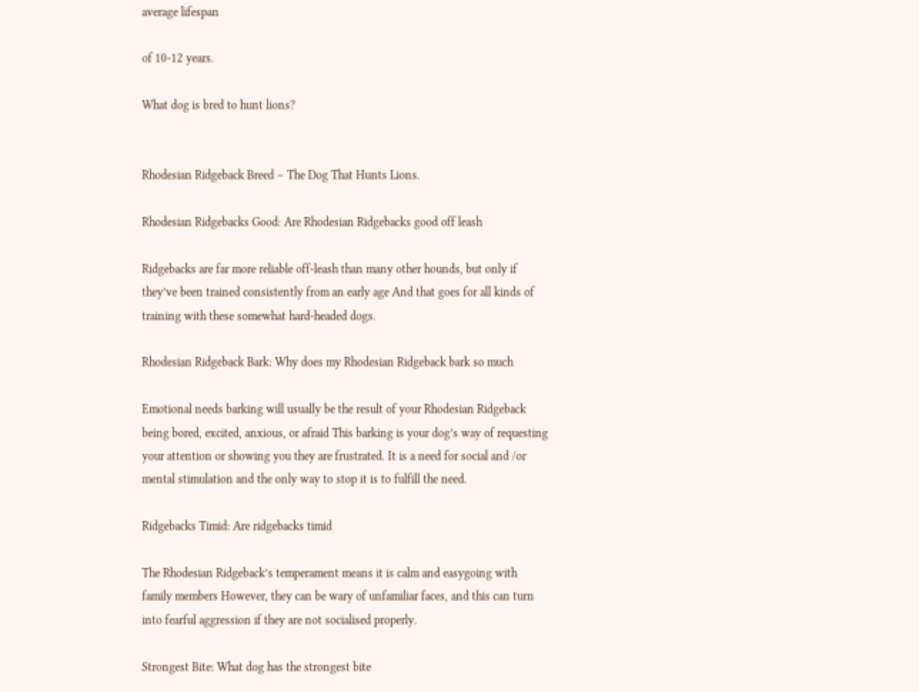average lifespan

of 10-12 years.

What dog is bred to hunt lions?


Rhodesian Ridgeback Breed – The Dog That Hunts Lions.

Rhodesian Ridgebacks Good: Are Rhodesian Ridgebacks good off leash

Ridgebacks are far more reliable off-leash than many other hounds, but only if they’ve been trained consistently from an early age And that goes for all kinds of training with these somewhat hard-headed dogs.

Rhodesian Ridgeback Bark: Why does my Rhodesian Ridgeback bark so much

Emotional needs barking will usually be the result of your Rhodesian Ridgeback being bored, excited, anxious, or afraid This barking is your dog’s way of requesting your attention or showing you they are frustrated. It is a need for social and /or mental stimulation and the only way to stop it is to fulfill the need.

Ridgebacks Timid: Are ridgebacks timid

The Rhodesian Ridgeback’s temperament means it is calm and easygoing with family members However, they can be wary of unfamiliar faces, and this can turn into fearful aggression if they are not socialised properly.

Strongest Bite: What dog has the strongest bite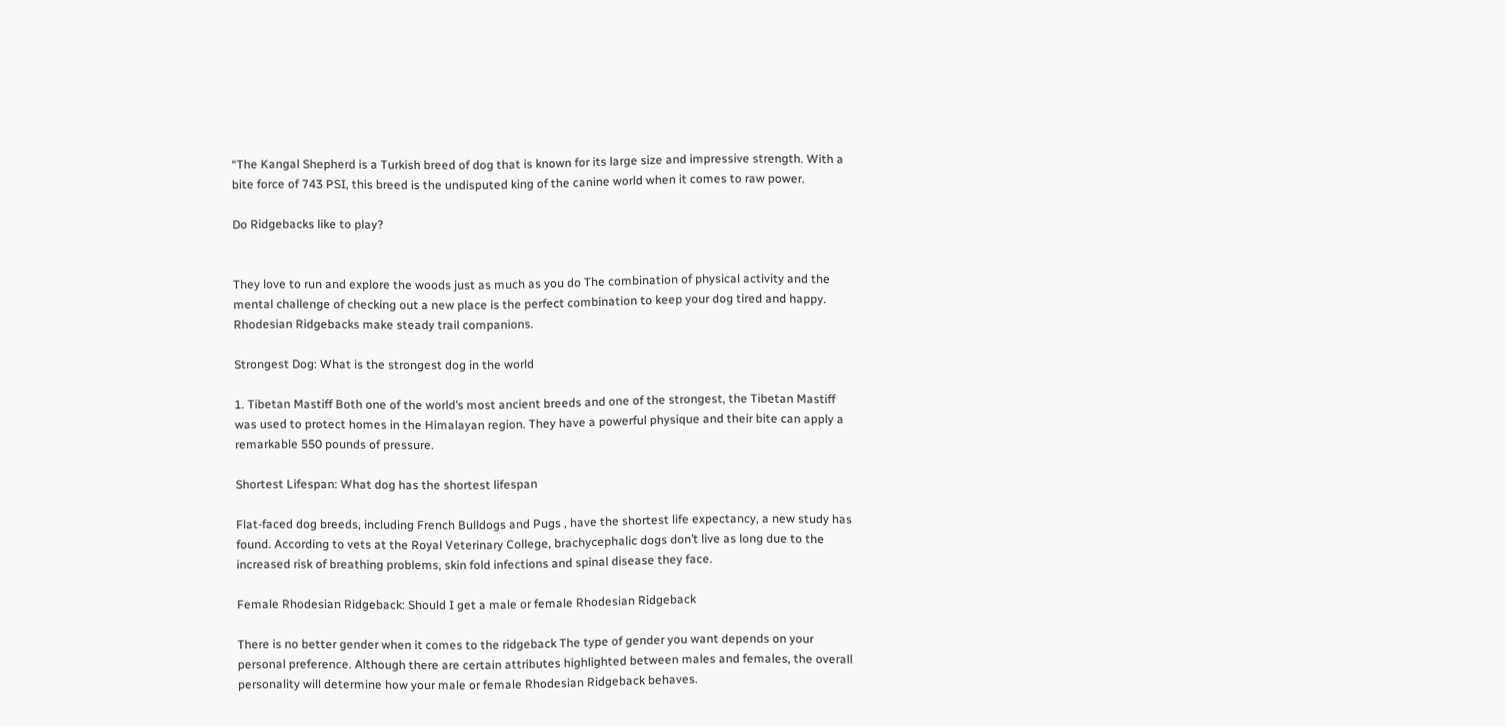“The Kangal Shepherd is a Turkish breed of dog that is known for its large size and impressive strength. With a bite force of 743 PSI, this breed is the undisputed king of the canine world when it comes to raw power.

Do Ridgebacks like to play?


They love to run and explore the woods just as much as you do The combination of physical activity and the mental challenge of checking out a new place is the perfect combination to keep your dog tired and happy. Rhodesian Ridgebacks make steady trail companions.

Strongest Dog: What is the strongest dog in the world

1. Tibetan Mastiff Both one of the world’s most ancient breeds and one of the strongest, the Tibetan Mastiff was used to protect homes in the Himalayan region. They have a powerful physique and their bite can apply a remarkable 550 pounds of pressure.

Shortest Lifespan: What dog has the shortest lifespan

Flat-faced dog breeds, including French Bulldogs and Pugs , have the shortest life expectancy, a new study has found. According to vets at the Royal Veterinary College, brachycephalic dogs don’t live as long due to the increased risk of breathing problems, skin fold infections and spinal disease they face.

Female Rhodesian Ridgeback: Should I get a male or female Rhodesian Ridgeback

There is no better gender when it comes to the ridgeback The type of gender you want depends on your personal preference. Although there are certain attributes highlighted between males and females, the overall personality will determine how your male or female Rhodesian Ridgeback behaves.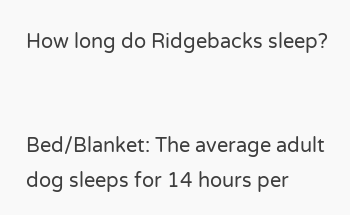How long do Ridgebacks sleep?


Bed/Blanket: The average adult dog sleeps for 14 hours per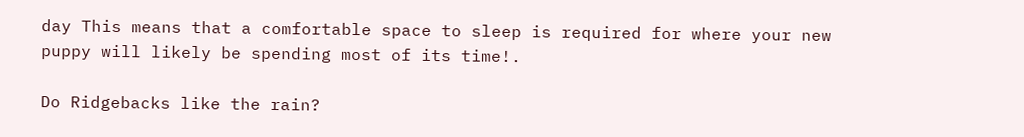day This means that a comfortable space to sleep is required for where your new puppy will likely be spending most of its time!.

Do Ridgebacks like the rain?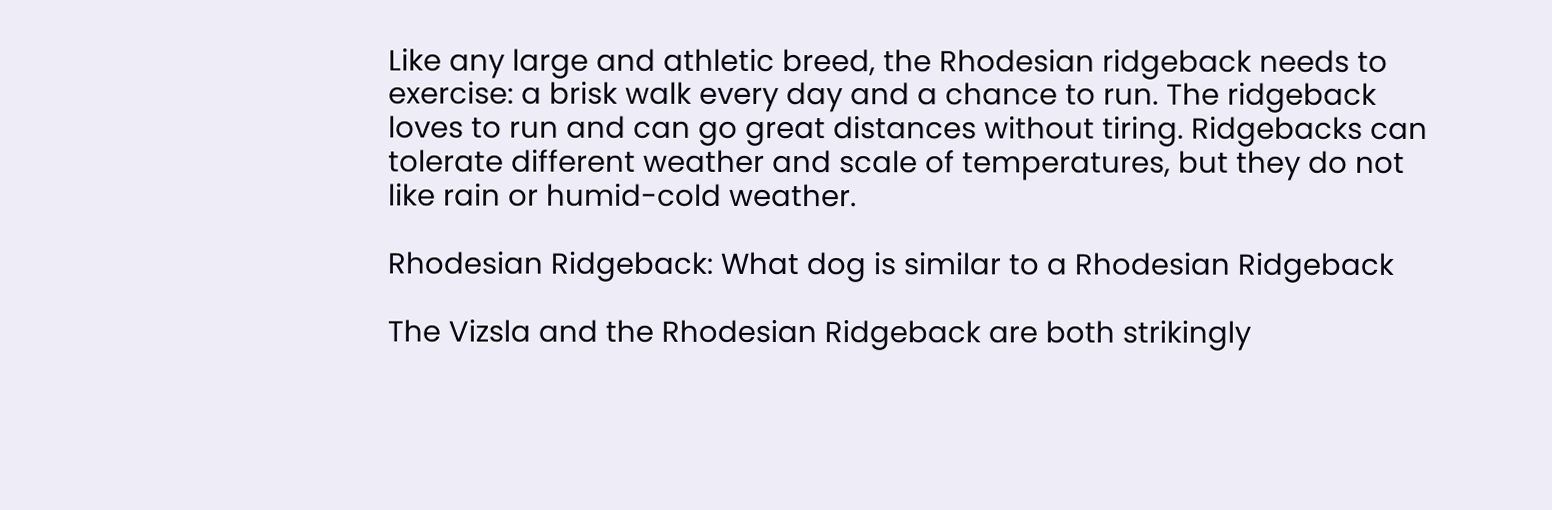Like any large and athletic breed, the Rhodesian ridgeback needs to exercise: a brisk walk every day and a chance to run. The ridgeback loves to run and can go great distances without tiring. Ridgebacks can tolerate different weather and scale of temperatures, but they do not like rain or humid-cold weather.

Rhodesian Ridgeback: What dog is similar to a Rhodesian Ridgeback

The Vizsla and the Rhodesian Ridgeback are both strikingly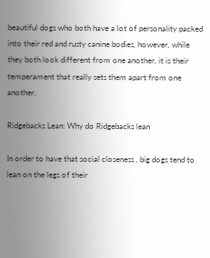beautiful dogs who both have a lot of personality packed into their red and rusty canine bodies, however, while they both look different from one another, it is their temperament that really sets them apart from one another.

Ridgebacks Lean: Why do Ridgebacks lean

In order to have that social closeness , big dogs tend to lean on the legs of their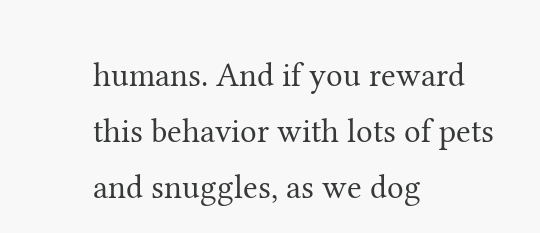humans. And if you reward this behavior with lots of pets and snuggles, as we dog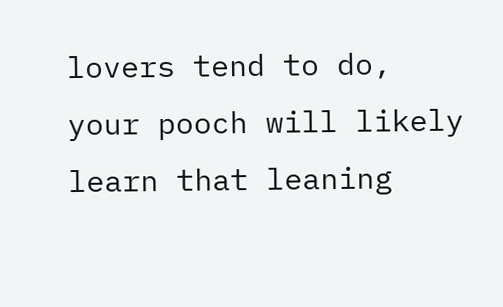lovers tend to do, your pooch will likely learn that leaning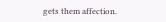gets them affection.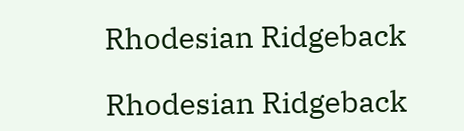Rhodesian Ridgeback

Rhodesian Ridgeback